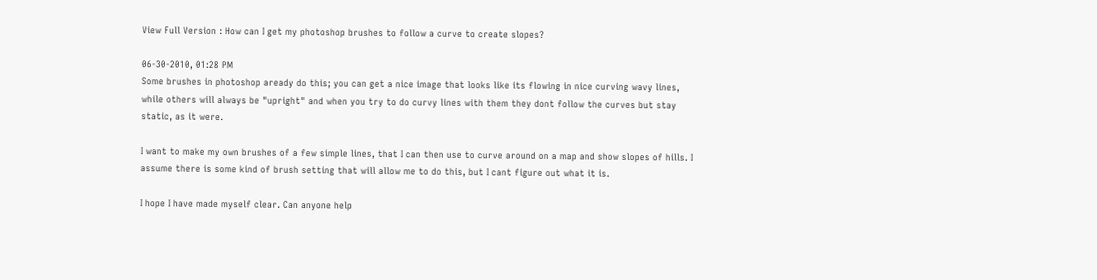View Full Version : How can I get my photoshop brushes to follow a curve to create slopes?

06-30-2010, 01:28 PM
Some brushes in photoshop aready do this; you can get a nice image that looks like its flowing in nice curving wavy lines, while others will always be "upright" and when you try to do curvy lines with them they dont follow the curves but stay static, as it were.

I want to make my own brushes of a few simple lines, that I can then use to curve around on a map and show slopes of hills. I assume there is some kind of brush setting that will allow me to do this, but I cant figure out what it is.

I hope I have made myself clear. Can anyone help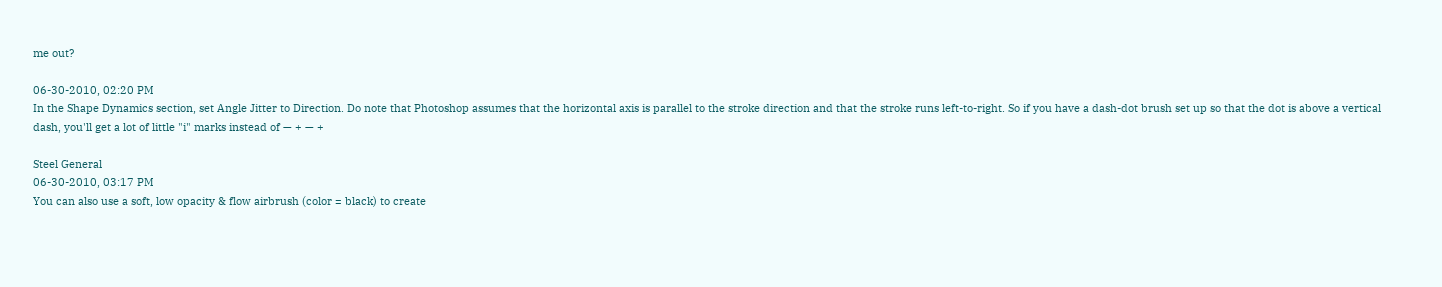me out?

06-30-2010, 02:20 PM
In the Shape Dynamics section, set Angle Jitter to Direction. Do note that Photoshop assumes that the horizontal axis is parallel to the stroke direction and that the stroke runs left-to-right. So if you have a dash-dot brush set up so that the dot is above a vertical dash, you'll get a lot of little "i" marks instead of — + — +

Steel General
06-30-2010, 03:17 PM
You can also use a soft, low opacity & flow airbrush (color = black) to create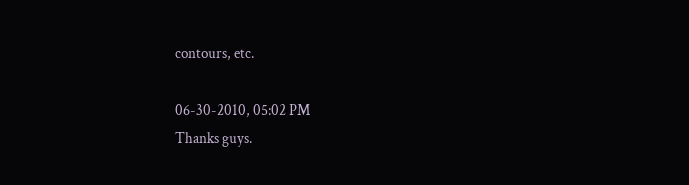contours, etc.

06-30-2010, 05:02 PM
Thanks guys.